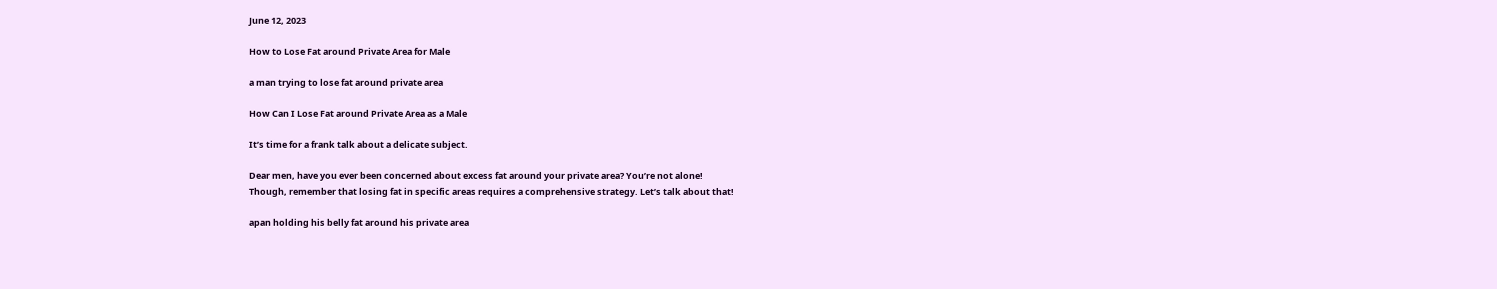June 12, 2023

How to Lose Fat around Private Area for Male

a man trying to lose fat around private area

How Can I Lose Fat around Private Area as a Male

It’s time for a frank talk about a delicate subject.

Dear men, have you ever been concerned about excess fat around your private area? You’re not alone!
Though, remember that losing fat in specific areas requires a comprehensive strategy. Let’s talk about that!

apan holding his belly fat around his private area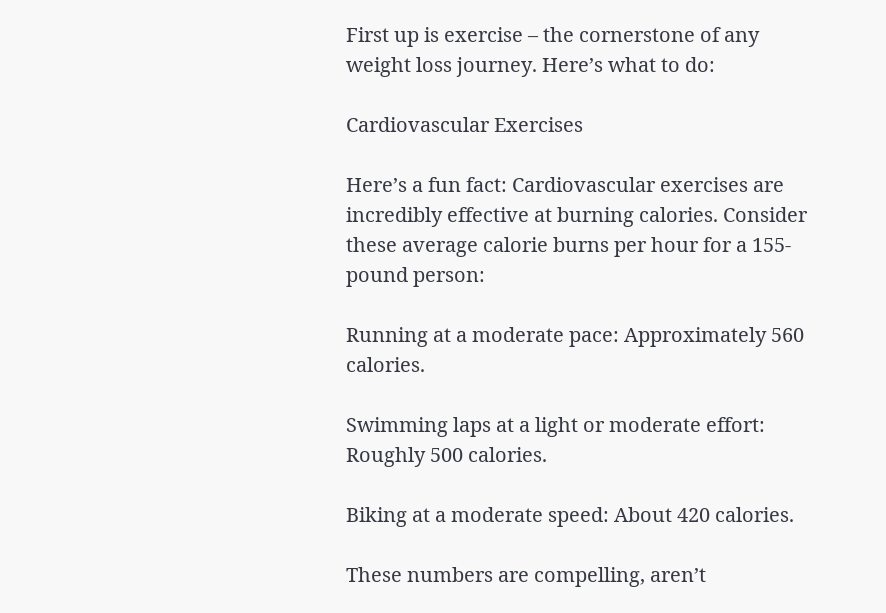First up is exercise – the cornerstone of any weight loss journey. Here’s what to do:

Cardiovascular Exercises

Here’s a fun fact: Cardiovascular exercises are incredibly effective at burning calories. Consider these average calorie burns per hour for a 155-pound person:

Running at a moderate pace: Approximately 560 calories.

Swimming laps at a light or moderate effort: Roughly 500 calories.

Biking at a moderate speed: About 420 calories.

These numbers are compelling, aren’t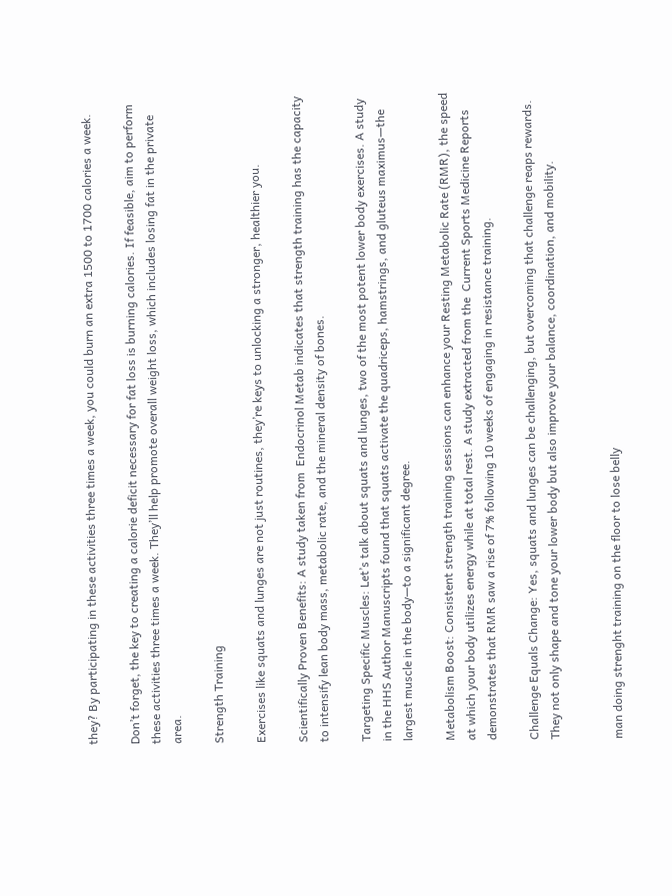they? By participating in these activities three times a week, you could burn an extra 1500 to 1700 calories a week.

Don’t forget, the key to creating a calorie deficit necessary for fat loss is burning calories. If feasible, aim to perform these activities three times a week. They’ll help promote overall weight loss, which includes losing fat in the private area.

Strength Training

Exercises like squats and lunges are not just routines, they’re keys to unlocking a stronger, healthier you.

Scientifically Proven Benefits: A study taken from  Endocrinol Metab indicates that strength training has the capacity to intensify lean body mass, metabolic rate, and the mineral density of bones.

Targeting Specific Muscles: Let’s talk about squats and lunges, two of the most potent lower body exercises. A study in the HHS Author Manuscripts found that squats activate the quadriceps, hamstrings, and gluteus maximus—the largest muscle in the body—to a significant degree.

Metabolism Boost: Consistent strength training sessions can enhance your Resting Metabolic Rate (RMR), the speed at which your body utilizes energy while at total rest. A study extracted from the  Current Sports Medicine Reports demonstrates that RMR saw a rise of 7% following 10 weeks of engaging in resistance training.

Challenge Equals Change: Yes, squats and lunges can be challenging, but overcoming that challenge reaps rewards. They not only shape and tone your lower body but also improve your balance, coordination, and mobility.


man doing strenght training on the floor to lose belly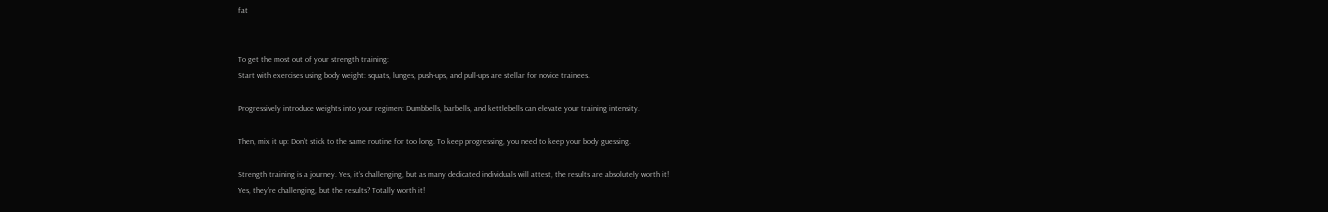fat


To get the most out of your strength training:
Start with exercises using body weight: squats, lunges, push-ups, and pull-ups are stellar for novice trainees.

Progressively introduce weights into your regimen: Dumbbells, barbells, and kettlebells can elevate your training intensity.

Then, mix it up: Don’t stick to the same routine for too long. To keep progressing, you need to keep your body guessing.

Strength training is a journey. Yes, it’s challenging, but as many dedicated individuals will attest, the results are absolutely worth it!
Yes, they’re challenging, but the results? Totally worth it!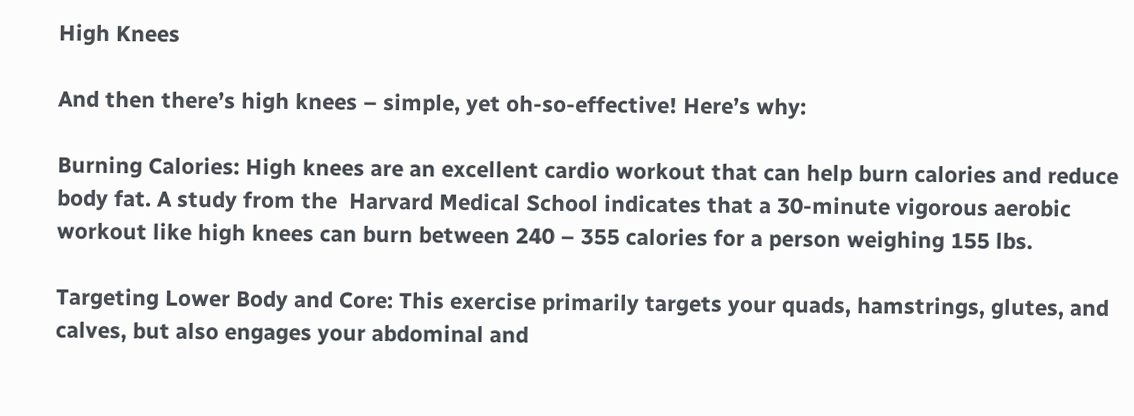High Knees

And then there’s high knees – simple, yet oh-so-effective! Here’s why:

Burning Calories: High knees are an excellent cardio workout that can help burn calories and reduce body fat. A study from the  Harvard Medical School indicates that a 30-minute vigorous aerobic workout like high knees can burn between 240 – 355 calories for a person weighing 155 lbs.

Targeting Lower Body and Core: This exercise primarily targets your quads, hamstrings, glutes, and calves, but also engages your abdominal and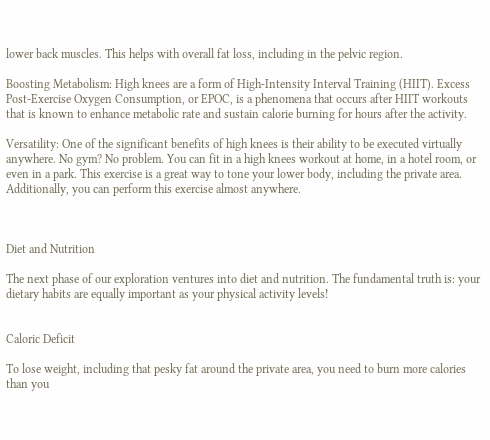lower back muscles. This helps with overall fat loss, including in the pelvic region.

Boosting Metabolism: High knees are a form of High-Intensity Interval Training (HIIT). Excess Post-Exercise Oxygen Consumption, or EPOC, is a phenomena that occurs after HIIT workouts that is known to enhance metabolic rate and sustain calorie burning for hours after the activity.

Versatility: One of the significant benefits of high knees is their ability to be executed virtually anywhere. No gym? No problem. You can fit in a high knees workout at home, in a hotel room, or even in a park. This exercise is a great way to tone your lower body, including the private area. Additionally, you can perform this exercise almost anywhere.



Diet and Nutrition

The next phase of our exploration ventures into diet and nutrition. The fundamental truth is: your dietary habits are equally important as your physical activity levels!


Caloric Deficit

To lose weight, including that pesky fat around the private area, you need to burn more calories than you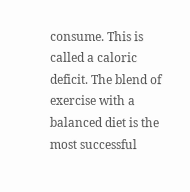consume. This is called a caloric deficit. The blend of exercise with a balanced diet is the most successful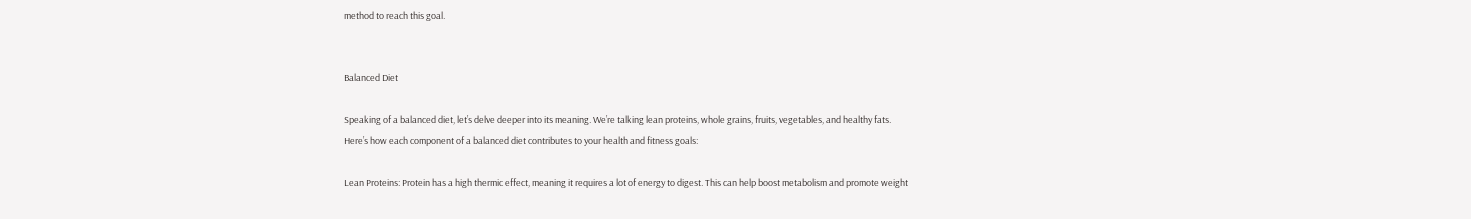method to reach this goal.


Balanced Diet

Speaking of a balanced diet, let’s delve deeper into its meaning. We’re talking lean proteins, whole grains, fruits, vegetables, and healthy fats.
Here’s how each component of a balanced diet contributes to your health and fitness goals:

Lean Proteins: Protein has a high thermic effect, meaning it requires a lot of energy to digest. This can help boost metabolism and promote weight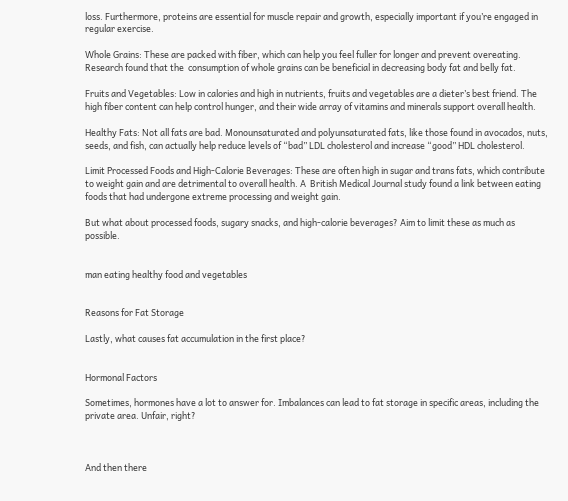loss. Furthermore, proteins are essential for muscle repair and growth, especially important if you’re engaged in regular exercise.

Whole Grains: These are packed with fiber, which can help you feel fuller for longer and prevent overeating. Research found that the  consumption of whole grains can be beneficial in decreasing body fat and belly fat.

Fruits and Vegetables: Low in calories and high in nutrients, fruits and vegetables are a dieter’s best friend. The high fiber content can help control hunger, and their wide array of vitamins and minerals support overall health.

Healthy Fats: Not all fats are bad. Monounsaturated and polyunsaturated fats, like those found in avocados, nuts, seeds, and fish, can actually help reduce levels of “bad” LDL cholesterol and increase “good” HDL cholesterol.

Limit Processed Foods and High-Calorie Beverages: These are often high in sugar and trans fats, which contribute to weight gain and are detrimental to overall health. A  British Medical Journal study found a link between eating foods that had undergone extreme processing and weight gain.

But what about processed foods, sugary snacks, and high-calorie beverages? Aim to limit these as much as possible.


man eating healthy food and vegetables


Reasons for Fat Storage

Lastly, what causes fat accumulation in the first place?


Hormonal Factors

Sometimes, hormones have a lot to answer for. Imbalances can lead to fat storage in specific areas, including the private area. Unfair, right?



And then there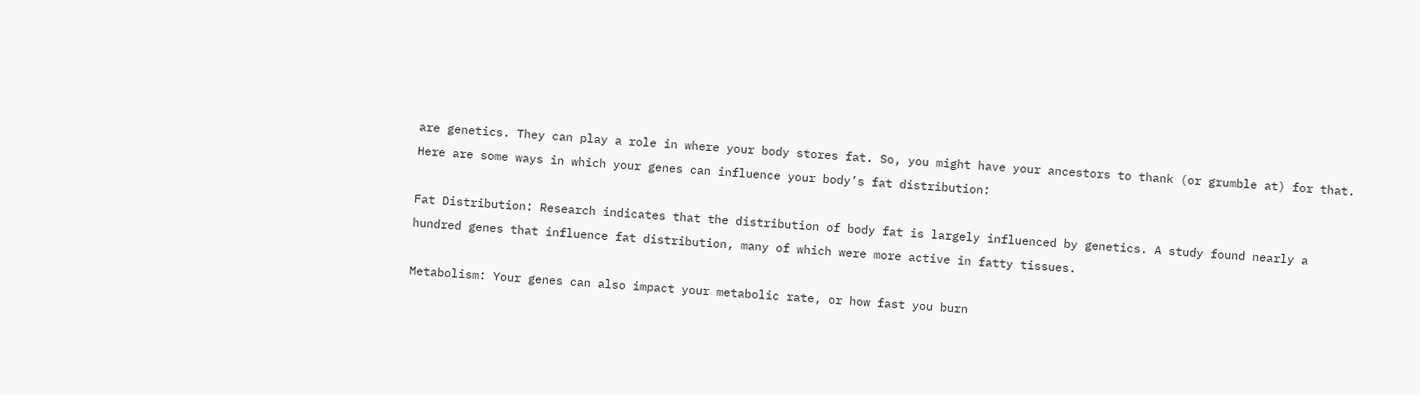are genetics. They can play a role in where your body stores fat. So, you might have your ancestors to thank (or grumble at) for that.
Here are some ways in which your genes can influence your body’s fat distribution:

Fat Distribution: Research indicates that the distribution of body fat is largely influenced by genetics. A study found nearly a hundred genes that influence fat distribution, many of which were more active in fatty tissues.

Metabolism: Your genes can also impact your metabolic rate, or how fast you burn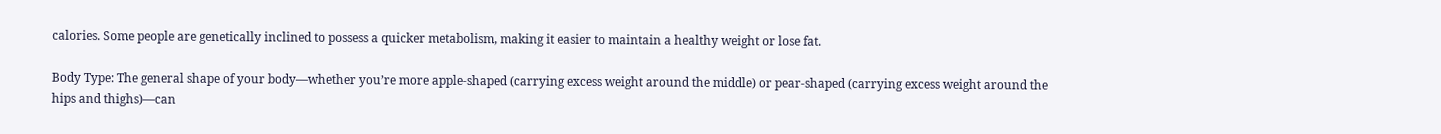calories. Some people are genetically inclined to possess a quicker metabolism, making it easier to maintain a healthy weight or lose fat.

Body Type: The general shape of your body—whether you’re more apple-shaped (carrying excess weight around the middle) or pear-shaped (carrying excess weight around the hips and thighs)—can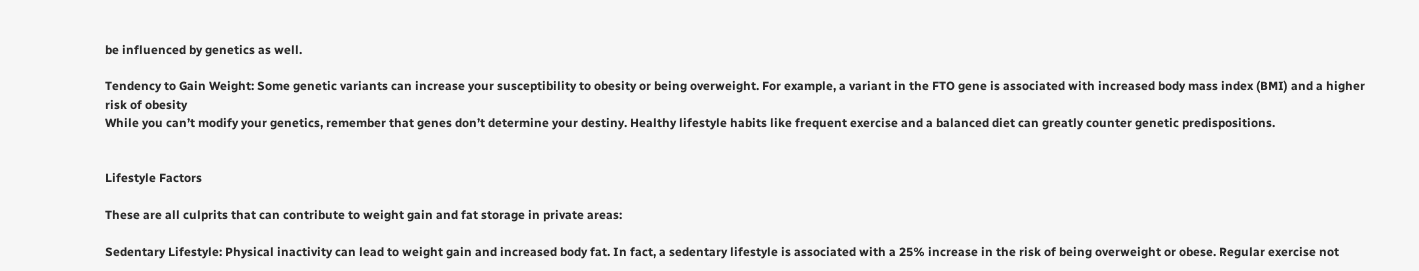be influenced by genetics as well.

Tendency to Gain Weight: Some genetic variants can increase your susceptibility to obesity or being overweight. For example, a variant in the FTO gene is associated with increased body mass index (BMI) and a higher risk of obesity
While you can’t modify your genetics, remember that genes don’t determine your destiny. Healthy lifestyle habits like frequent exercise and a balanced diet can greatly counter genetic predispositions.


Lifestyle Factors

These are all culprits that can contribute to weight gain and fat storage in private areas:

Sedentary Lifestyle: Physical inactivity can lead to weight gain and increased body fat. In fact, a sedentary lifestyle is associated with a 25% increase in the risk of being overweight or obese. Regular exercise not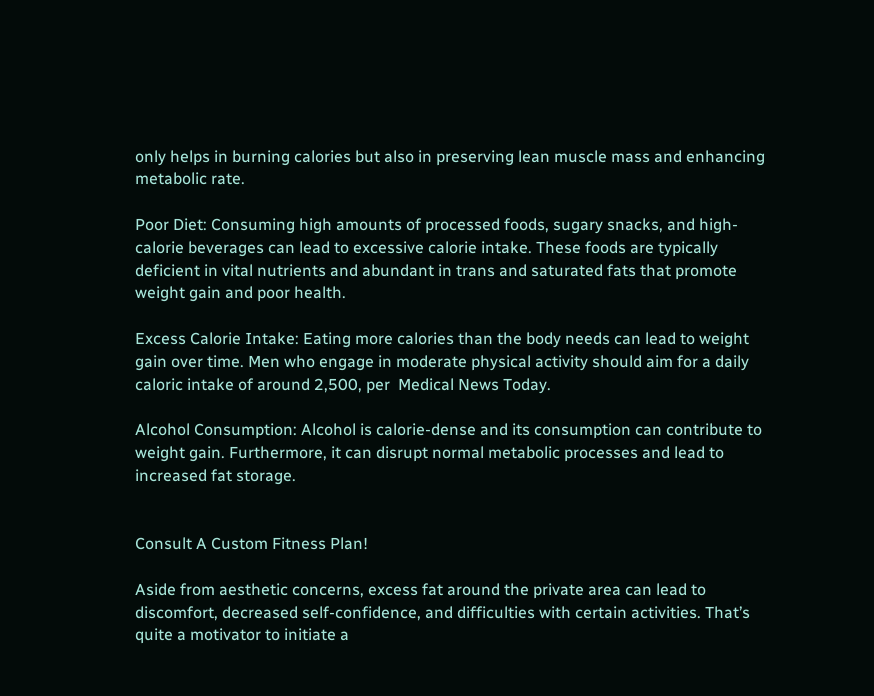only helps in burning calories but also in preserving lean muscle mass and enhancing metabolic rate.

Poor Diet: Consuming high amounts of processed foods, sugary snacks, and high-calorie beverages can lead to excessive calorie intake. These foods are typically deficient in vital nutrients and abundant in trans and saturated fats that promote weight gain and poor health.

Excess Calorie Intake: Eating more calories than the body needs can lead to weight gain over time. Men who engage in moderate physical activity should aim for a daily caloric intake of around 2,500, per  Medical News Today.

Alcohol Consumption: Alcohol is calorie-dense and its consumption can contribute to weight gain. Furthermore, it can disrupt normal metabolic processes and lead to increased fat storage.


Consult A Custom Fitness Plan!

Aside from aesthetic concerns, excess fat around the private area can lead to discomfort, decreased self-confidence, and difficulties with certain activities. That’s quite a motivator to initiate a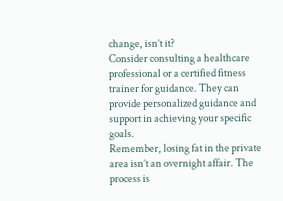change, isn’t it?
Consider consulting a healthcare professional or a certified fitness trainer for guidance. They can provide personalized guidance and support in achieving your specific goals.
Remember, losing fat in the private area isn’t an overnight affair. The process is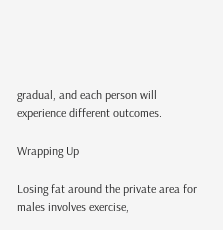gradual, and each person will experience different outcomes.

Wrapping Up

Losing fat around the private area for males involves exercise,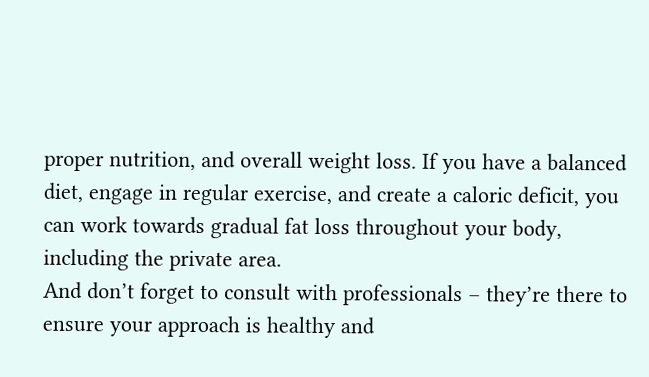proper nutrition, and overall weight loss. If you have a balanced diet, engage in regular exercise, and create a caloric deficit, you can work towards gradual fat loss throughout your body, including the private area.
And don’t forget to consult with professionals – they’re there to ensure your approach is healthy and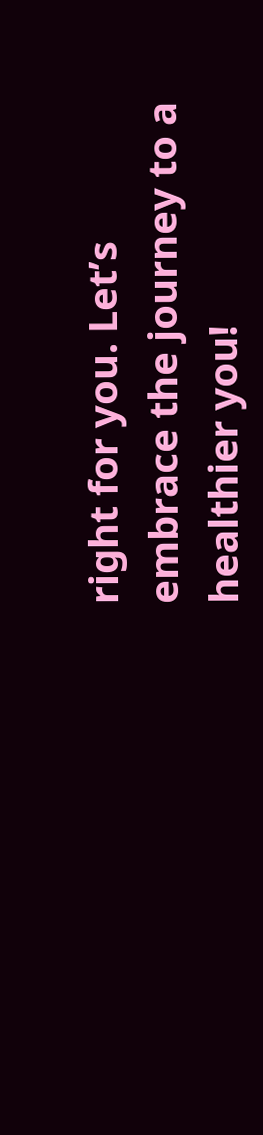right for you. Let’s embrace the journey to a healthier you!